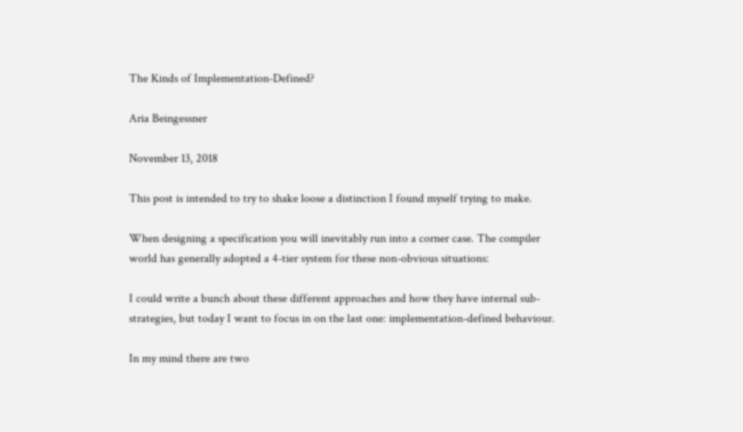The Kinds of Implementation-Defined?

Aria Beingessner

November 13, 2018

This post is intended to try to shake loose a distinction I found myself trying to make.

When designing a specification you will inevitably run into a corner case. The compiler world has generally adopted a 4-tier system for these non-obvious situations:

I could write a bunch about these different approaches and how they have internal sub-strategies, but today I want to focus in on the last one: implementation-defined behaviour.

In my mind there are two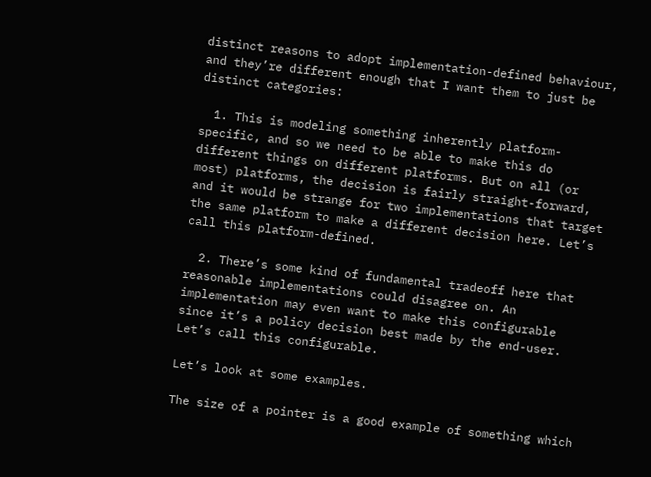distinct reasons to adopt implementation-defined behaviour, and they’re different enough that I want them to just be distinct categories:

  1. This is modeling something inherently platform-specific, and so we need to be able to make this do different things on different platforms. But on all (or most) platforms, the decision is fairly straight-forward, and it would be strange for two implementations that target the same platform to make a different decision here. Let’s call this platform-defined.

  2. There’s some kind of fundamental tradeoff here that reasonable implementations could disagree on. An implementation may even want to make this configurable since it’s a policy decision best made by the end-user. Let’s call this configurable.

Let’s look at some examples.

The size of a pointer is a good example of something which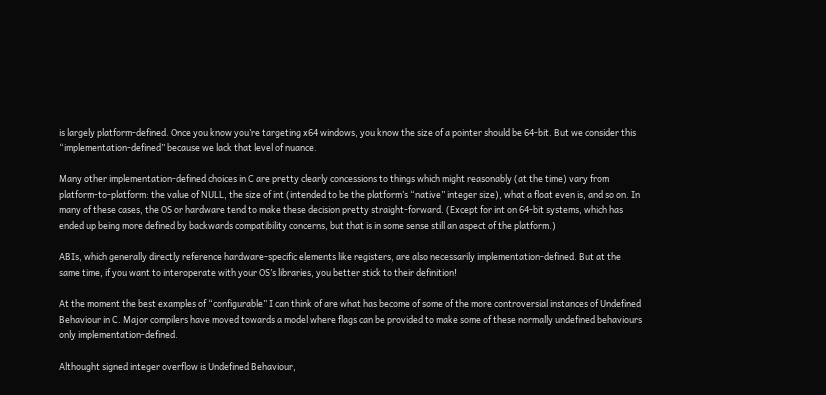is largely platform-defined. Once you know you’re targeting x64 windows, you know the size of a pointer should be 64-bit. But we consider this “implementation-defined” because we lack that level of nuance.

Many other implementation-defined choices in C are pretty clearly concessions to things which might reasonably (at the time) vary from platform-to-platform: the value of NULL, the size of int (intended to be the platform’s “native” integer size), what a float even is, and so on. In many of these cases, the OS or hardware tend to make these decision pretty straight-forward. (Except for int on 64-bit systems, which has ended up being more defined by backwards compatibility concerns, but that is in some sense still an aspect of the platform.)

ABIs, which generally directly reference hardware-specific elements like registers, are also necessarily implementation-defined. But at the same time, if you want to interoperate with your OS’s libraries, you better stick to their definition!

At the moment the best examples of “configurable” I can think of are what has become of some of the more controversial instances of Undefined Behaviour in C. Major compilers have moved towards a model where flags can be provided to make some of these normally undefined behaviours only implementation-defined.

Althought signed integer overflow is Undefined Behaviour,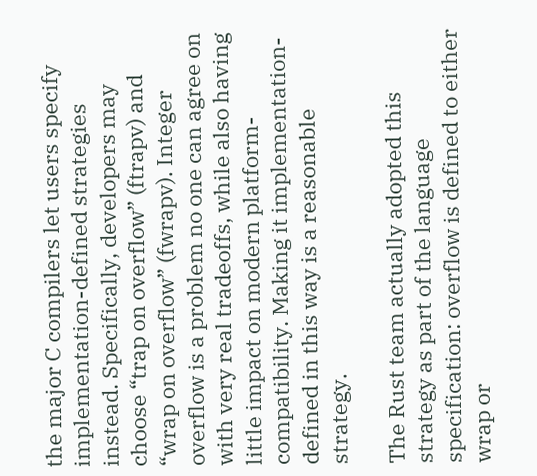the major C compilers let users specify implementation-defined strategies instead. Specifically, developers may choose “trap on overflow” (ftrapv) and “wrap on overflow” (fwrapv). Integer overflow is a problem no one can agree on with very real tradeoffs, while also having little impact on modern platform-compatibility. Making it implementation-defined in this way is a reasonable strategy.

The Rust team actually adopted this strategy as part of the language specification: overflow is defined to either wrap or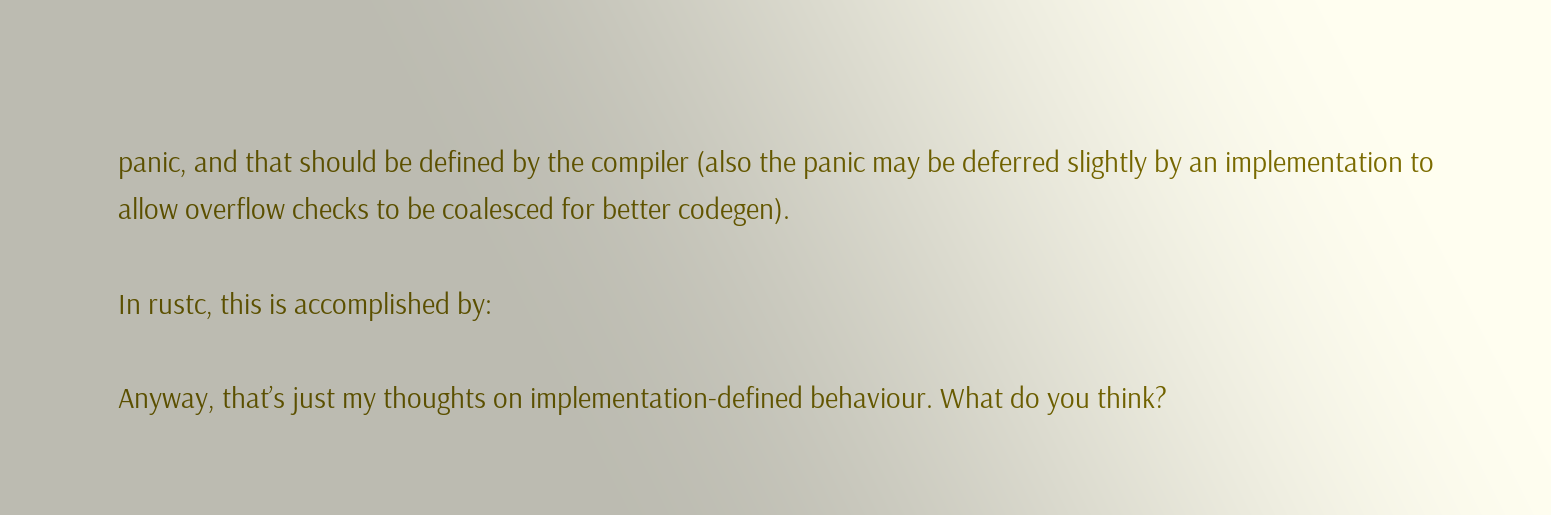panic, and that should be defined by the compiler (also the panic may be deferred slightly by an implementation to allow overflow checks to be coalesced for better codegen).

In rustc, this is accomplished by:

Anyway, that’s just my thoughts on implementation-defined behaviour. What do you think?